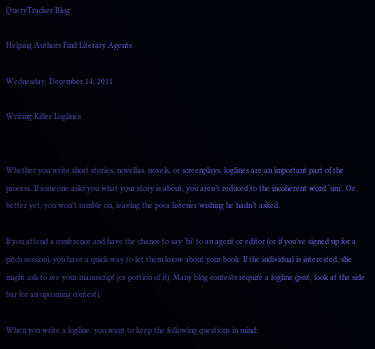QueryTracker Blog

Helping Authors Find Literary Agents

Wednesday, December 14, 2011

Writing Killer Loglines


Whether you write short stories, novellas, novels, or screenplays, loglines are an important part of the process. If someone asks you what your story is about, you aren’t reduced to the incoherent word ‘um’. Or better yet, you won’t ramble on, leaving the poor listener wishing he hadn’t asked.

If you attend a conference and have the chance to say ‘hi’ to an agent or editor (or if you’ve signed up for a pitch session), you have a quick way to let them know about your book. If the individual is interested, she might ask to see your manuscript (or portion of it). Many blog contests require a logline (psst, look at the side bar for an upcoming contest).

When you write a logline, you want to keep the following questions in mind: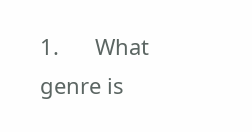1.      What genre is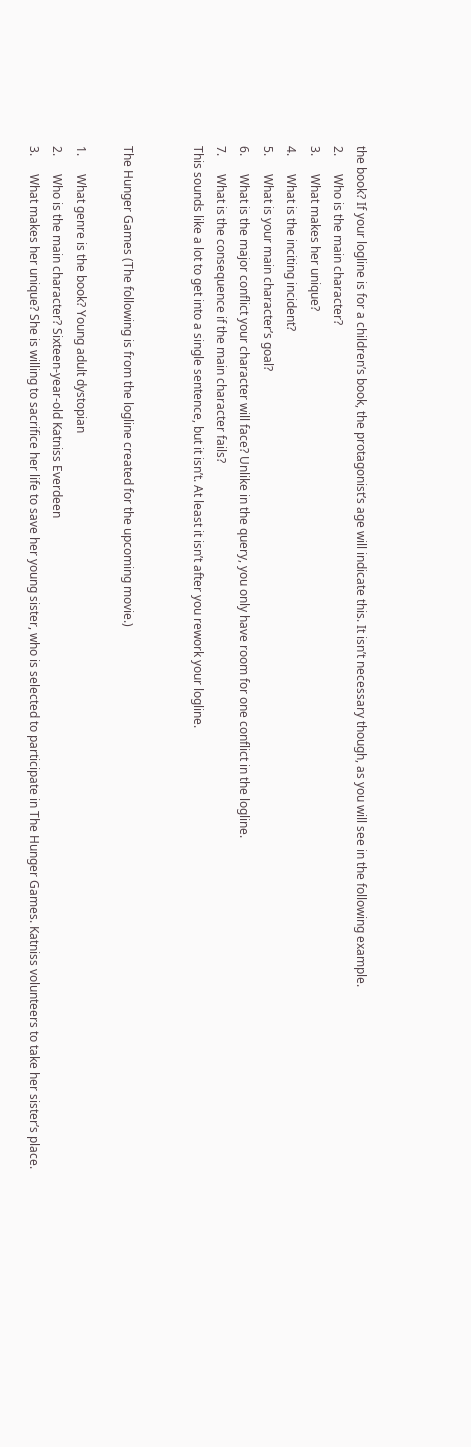the book? If your logline is for a children’s book, the protagonist’s age will indicate this. It isn’t necessary though, as you will see in the following example.
2.      Who is the main character?
3.      What makes her unique?
4.      What is the inciting incident?
5.      What is your main character’s goal?
6.      What is the major conflict your character will face? Unlike in the query, you only have room for one conflict in the logline.
7.      What is the consequence if the main character fails?
This sounds like a lot to get into a single sentence, but it isn’t. At least it isn’t after you rework your logline.


The Hunger Games (The following is from the logline created for the upcoming movie.)

1.      What genre is the book? Young adult dystopian
2.      Who is the main character? Sixteen-year-old Katniss Everdeen
3.      What makes her unique? She is willing to sacrifice her life to save her young sister, who is selected to participate in The Hunger Games. Katniss volunteers to take her sister’s place.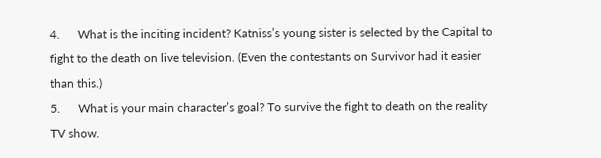4.      What is the inciting incident? Katniss’s young sister is selected by the Capital to fight to the death on live television. (Even the contestants on Survivor had it easier than this.)
5.      What is your main character’s goal? To survive the fight to death on the reality TV show.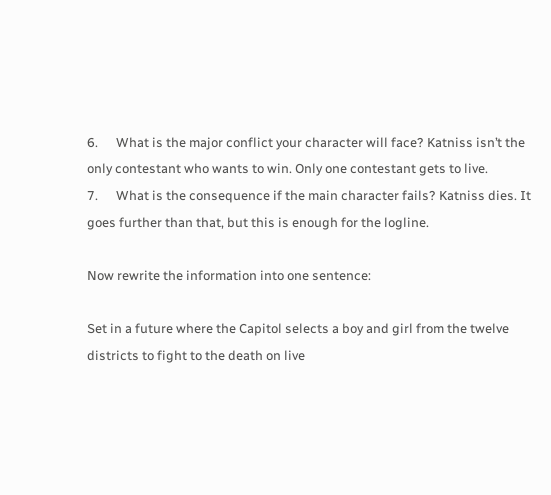6.      What is the major conflict your character will face? Katniss isn’t the only contestant who wants to win. Only one contestant gets to live.
7.      What is the consequence if the main character fails? Katniss dies. It goes further than that, but this is enough for the logline.

Now rewrite the information into one sentence:

Set in a future where the Capitol selects a boy and girl from the twelve districts to fight to the death on live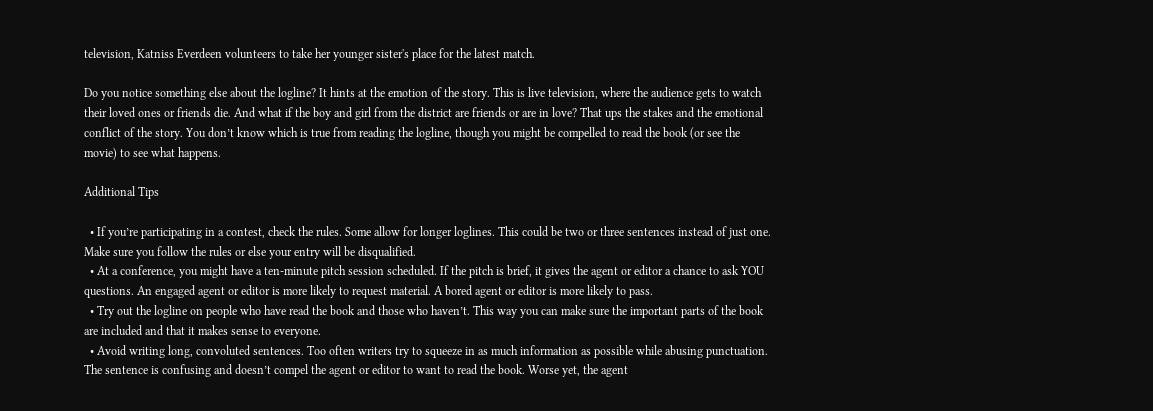television, Katniss Everdeen volunteers to take her younger sister's place for the latest match.

Do you notice something else about the logline? It hints at the emotion of the story. This is live television, where the audience gets to watch their loved ones or friends die. And what if the boy and girl from the district are friends or are in love? That ups the stakes and the emotional conflict of the story. You don’t know which is true from reading the logline, though you might be compelled to read the book (or see the movie) to see what happens.

Additional Tips

  • If you’re participating in a contest, check the rules. Some allow for longer loglines. This could be two or three sentences instead of just one. Make sure you follow the rules or else your entry will be disqualified.
  • At a conference, you might have a ten-minute pitch session scheduled. If the pitch is brief, it gives the agent or editor a chance to ask YOU questions. An engaged agent or editor is more likely to request material. A bored agent or editor is more likely to pass.
  • Try out the logline on people who have read the book and those who haven’t. This way you can make sure the important parts of the book are included and that it makes sense to everyone.
  • Avoid writing long, convoluted sentences. Too often writers try to squeeze in as much information as possible while abusing punctuation. The sentence is confusing and doesn’t compel the agent or editor to want to read the book. Worse yet, the agent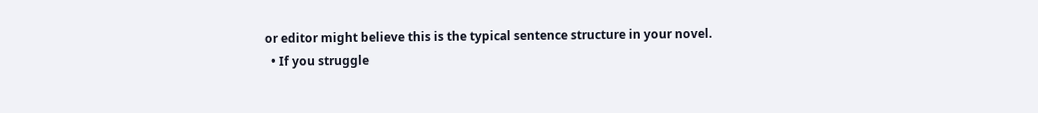or editor might believe this is the typical sentence structure in your novel.
  • If you struggle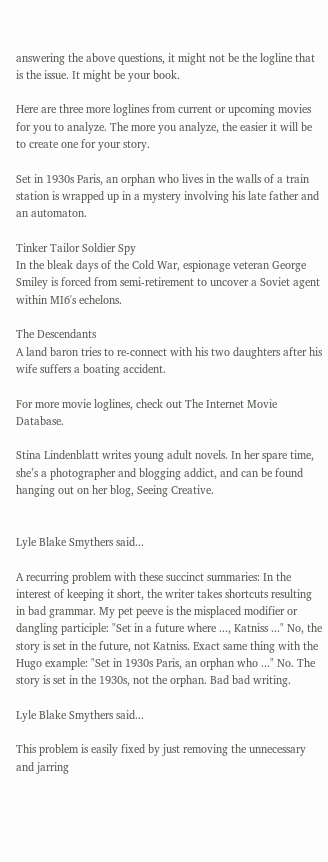answering the above questions, it might not be the logline that is the issue. It might be your book.

Here are three more loglines from current or upcoming movies for you to analyze. The more you analyze, the easier it will be to create one for your story.

Set in 1930s Paris, an orphan who lives in the walls of a train station is wrapped up in a mystery involving his late father and an automaton.

Tinker Tailor Soldier Spy
In the bleak days of the Cold War, espionage veteran George Smiley is forced from semi-retirement to uncover a Soviet agent within MI6's echelons.

The Descendants
A land baron tries to re-connect with his two daughters after his wife suffers a boating accident.

For more movie loglines, check out The Internet Movie Database.

Stina Lindenblatt writes young adult novels. In her spare time, she’s a photographer and blogging addict, and can be found hanging out on her blog, Seeing Creative.


Lyle Blake Smythers said...

A recurring problem with these succinct summaries: In the interest of keeping it short, the writer takes shortcuts resulting in bad grammar. My pet peeve is the misplaced modifier or dangling participle: "Set in a future where ..., Katniss ..." No, the story is set in the future, not Katniss. Exact same thing with the Hugo example: "Set in 1930s Paris, an orphan who ..." No. The story is set in the 1930s, not the orphan. Bad bad writing.

Lyle Blake Smythers said...

This problem is easily fixed by just removing the unnecessary and jarring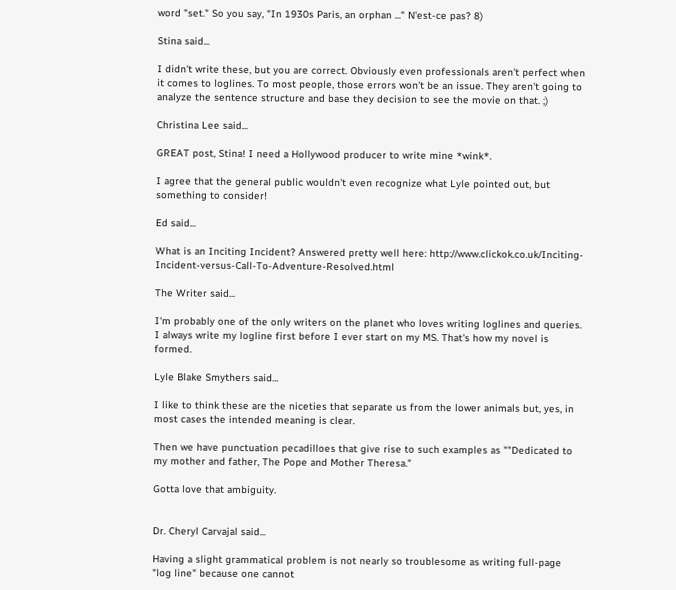word "set." So you say, "In 1930s Paris, an orphan ..." N'est-ce pas? 8)

Stina said...

I didn't write these, but you are correct. Obviously even professionals aren't perfect when it comes to loglines. To most people, those errors won't be an issue. They aren't going to analyze the sentence structure and base they decision to see the movie on that. ;)

Christina Lee said...

GREAT post, Stina! I need a Hollywood producer to write mine *wink*.

I agree that the general public wouldn't even recognize what Lyle pointed out, but something to consider!

Ed said...

What is an Inciting Incident? Answered pretty well here: http://www.clickok.co.uk/Inciting-Incident-versus-Call-To-Adventure-Resolved.html

The Writer said...

I'm probably one of the only writers on the planet who loves writing loglines and queries. I always write my logline first before I ever start on my MS. That's how my novel is formed.

Lyle Blake Smythers said...

I like to think these are the niceties that separate us from the lower animals but, yes, in most cases the intended meaning is clear.

Then we have punctuation pecadilloes that give rise to such examples as ""Dedicated to my mother and father, The Pope and Mother Theresa."

Gotta love that ambiguity.


Dr. Cheryl Carvajal said...

Having a slight grammatical problem is not nearly so troublesome as writing full-page "log line" because one cannot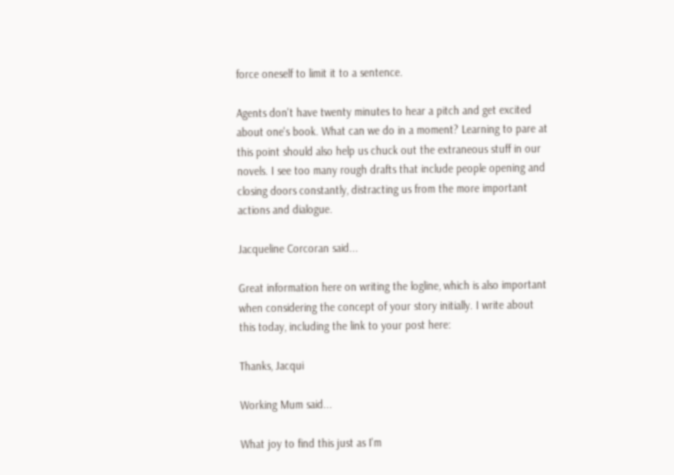force oneself to limit it to a sentence.

Agents don't have twenty minutes to hear a pitch and get excited about one's book. What can we do in a moment? Learning to pare at this point should also help us chuck out the extraneous stuff in our novels. I see too many rough drafts that include people opening and closing doors constantly, distracting us from the more important actions and dialogue.

Jacqueline Corcoran said...

Great information here on writing the logline, which is also important when considering the concept of your story initially. I write about this today, including the link to your post here:

Thanks, Jacqui

Working Mum said...

What joy to find this just as I'm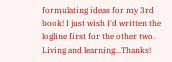formulating ideas for my 3rd book! I just wish I'd written the logline first for the other two. Living and learning...Thanks!